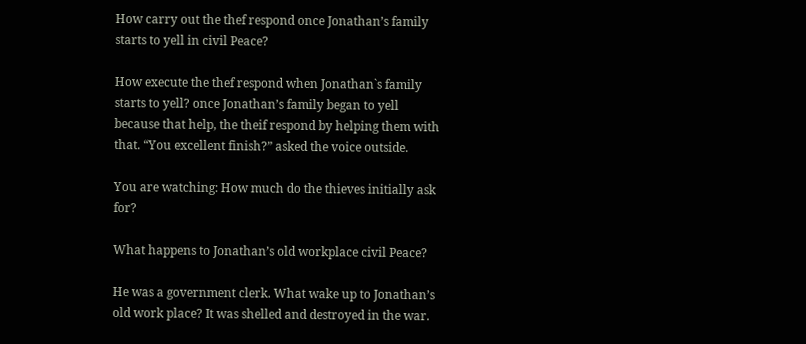How carry out the thef respond once Jonathan’s family starts to yell in civil Peace?

How execute the thef respond when Jonathan`s family starts to yell? once Jonathan’s family began to yell because that help, the theif respond by helping them with that. “You excellent finish?” asked the voice outside.

You are watching: How much do the thieves initially ask for?

What happens to Jonathan’s old workplace civil Peace?

He was a government clerk. What wake up to Jonathan’s old work place? It was shelled and destroyed in the war.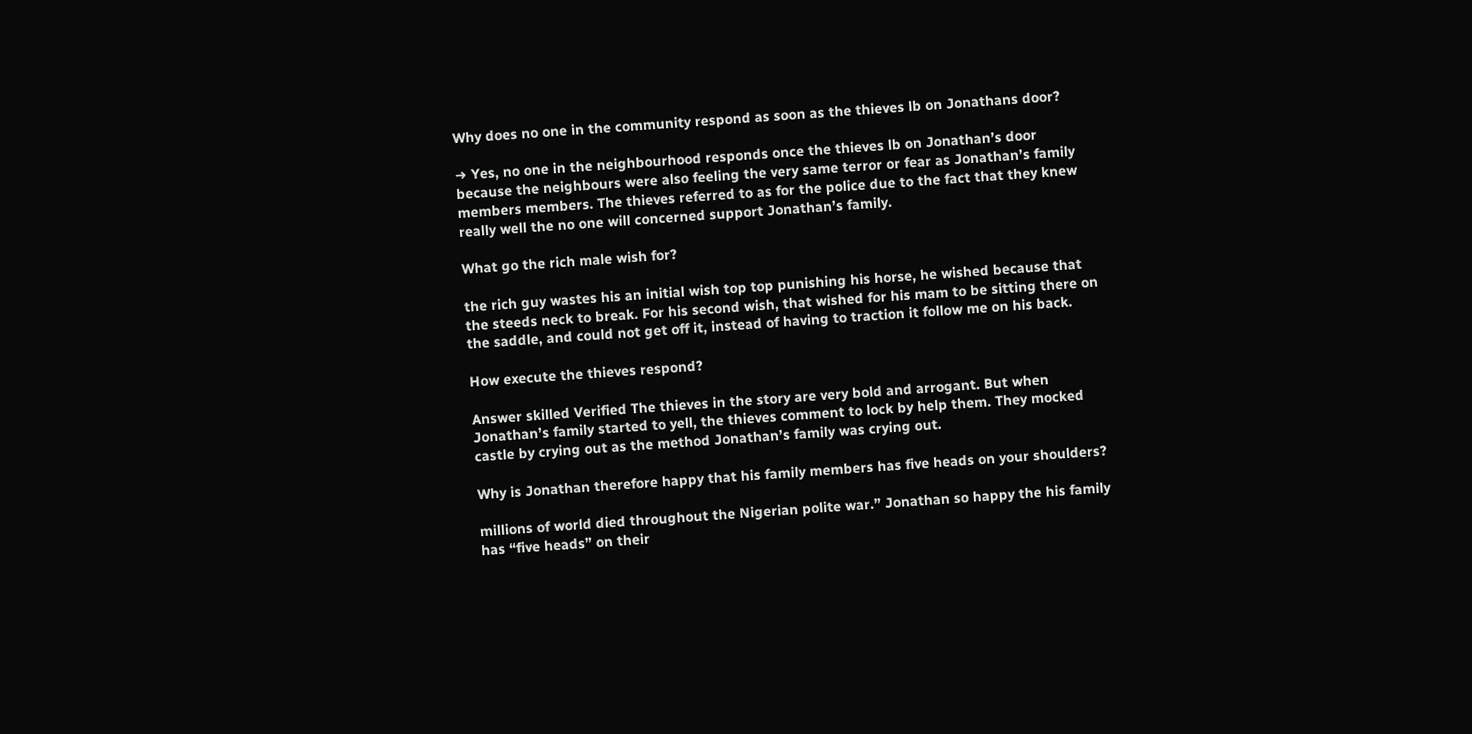Why does no one in the community respond as soon as the thieves lb on Jonathans door?

➜ Yes, no one in the neighbourhood responds once the thieves lb on Jonathan’s door because the neighbours were also feeling the very same terror or fear as Jonathan’s family members members. The thieves referred to as for the police due to the fact that they knew really well the no one will concerned support Jonathan’s family.

What go the rich male wish for?

the rich guy wastes his an initial wish top top punishing his horse, he wished because that the steeds neck to break. For his second wish, that wished for his mam to be sitting there on the saddle, and could not get off it, instead of having to traction it follow me on his back.

How execute the thieves respond?

Answer skilled Verified The thieves in the story are very bold and arrogant. But when Jonathan’s family started to yell, the thieves comment to lock by help them. They mocked castle by crying out as the method Jonathan’s family was crying out.

Why is Jonathan therefore happy that his family members has five heads on your shoulders?

millions of world died throughout the Nigerian polite war.” Jonathan so happy the his family has “five heads” on their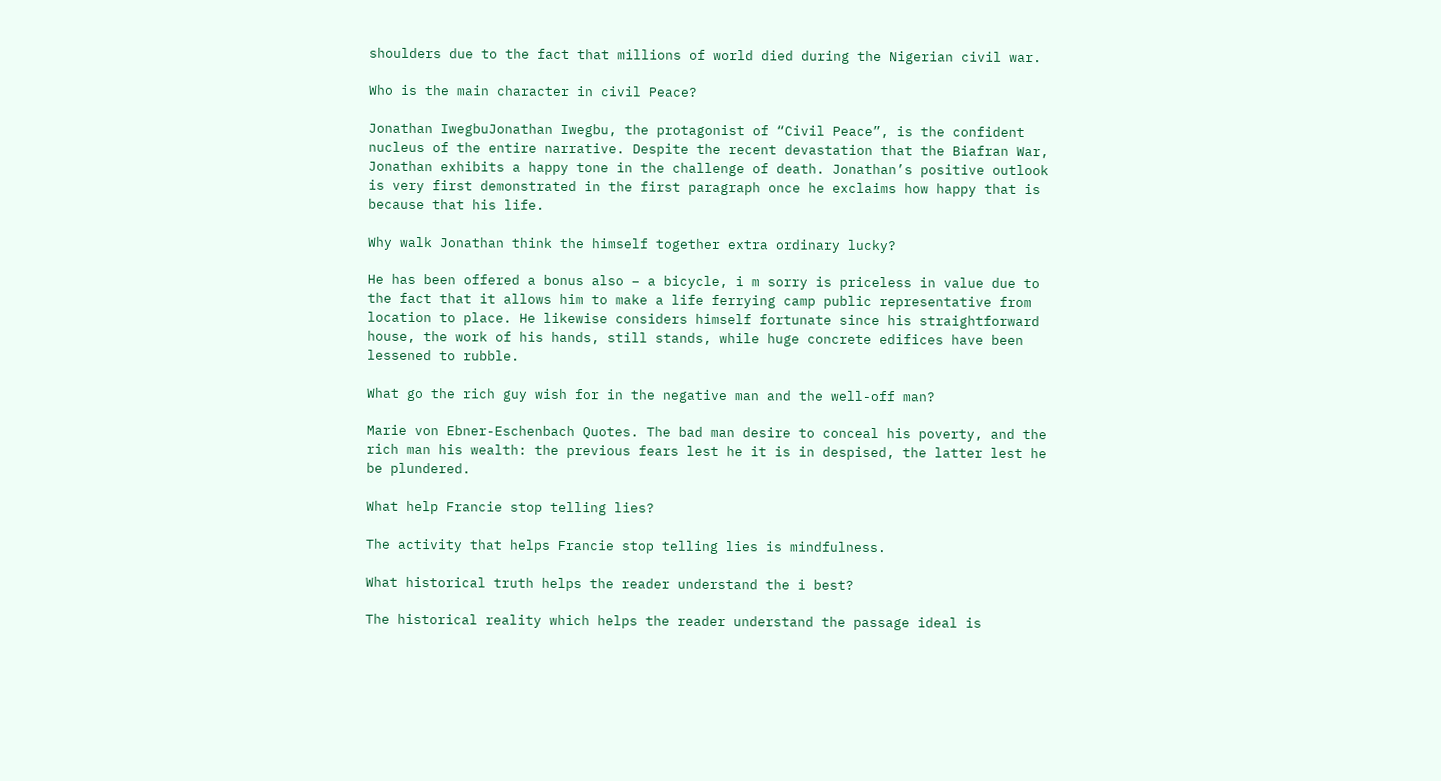shoulders due to the fact that millions of world died during the Nigerian civil war.

Who is the main character in civil Peace?

Jonathan IwegbuJonathan Iwegbu, the protagonist of “Civil Peace”, is the confident nucleus of the entire narrative. Despite the recent devastation that the Biafran War, Jonathan exhibits a happy tone in the challenge of death. Jonathan’s positive outlook is very first demonstrated in the first paragraph once he exclaims how happy that is because that his life.

Why walk Jonathan think the himself together extra ordinary lucky?

He has been offered a bonus also – a bicycle, i m sorry is priceless in value due to the fact that it allows him to make a life ferrying camp public representative from location to place. He likewise considers himself fortunate since his straightforward house, the work of his hands, still stands, while huge concrete edifices have been lessened to rubble.

What go the rich guy wish for in the negative man and the well-off man?

Marie von Ebner-Eschenbach Quotes. The bad man desire to conceal his poverty, and the rich man his wealth: the previous fears lest he it is in despised, the latter lest he be plundered.

What help Francie stop telling lies?

The activity that helps Francie stop telling lies is mindfulness.

What historical truth helps the reader understand the i best?

The historical reality which helps the reader understand the passage ideal is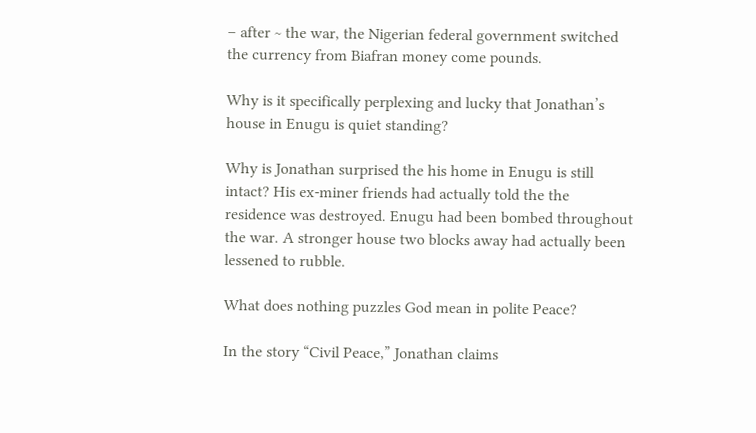– after ~ the war, the Nigerian federal government switched the currency from Biafran money come pounds.

Why is it specifically perplexing and lucky that Jonathan’s house in Enugu is quiet standing?

Why is Jonathan surprised the his home in Enugu is still intact? His ex-miner friends had actually told the the residence was destroyed. Enugu had been bombed throughout the war. A stronger house two blocks away had actually been lessened to rubble.

What does nothing puzzles God mean in polite Peace?

In the story “Civil Peace,” Jonathan claims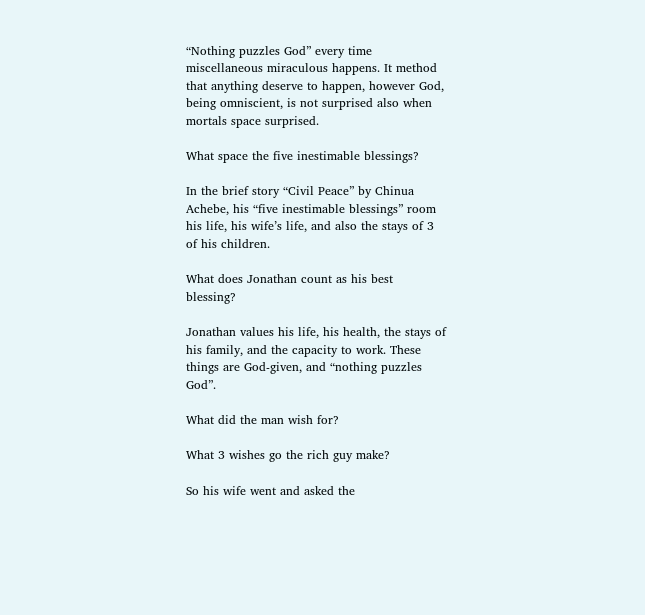“Nothing puzzles God” every time miscellaneous miraculous happens. It method that anything deserve to happen, however God, being omniscient, is not surprised also when mortals space surprised.

What space the five inestimable blessings?

In the brief story “Civil Peace” by Chinua Achebe, his “five inestimable blessings” room his life, his wife’s life, and also the stays of 3 of his children.

What does Jonathan count as his best blessing?

Jonathan values his life, his health, the stays of his family, and the capacity to work. These things are God-given, and “nothing puzzles God”.

What did the man wish for?

What 3 wishes go the rich guy make?

So his wife went and asked the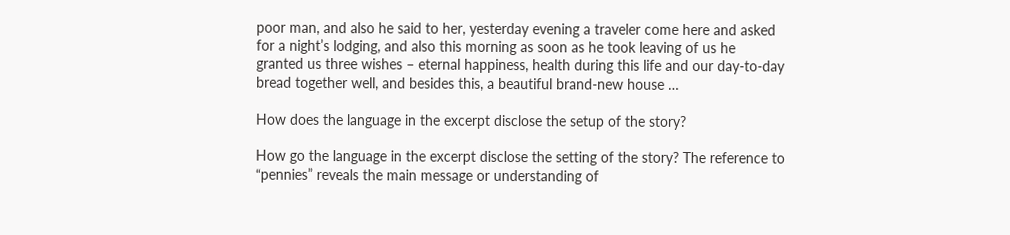poor man, and also he said to her, yesterday evening a traveler come here and asked for a night’s lodging, and also this morning as soon as he took leaving of us he granted us three wishes – eternal happiness, health during this life and our day-to-day bread together well, and besides this, a beautiful brand-new house …

How does the language in the excerpt disclose the setup of the story?

How go the language in the excerpt disclose the setting of the story? The reference to “pennies” reveals the main message or understanding of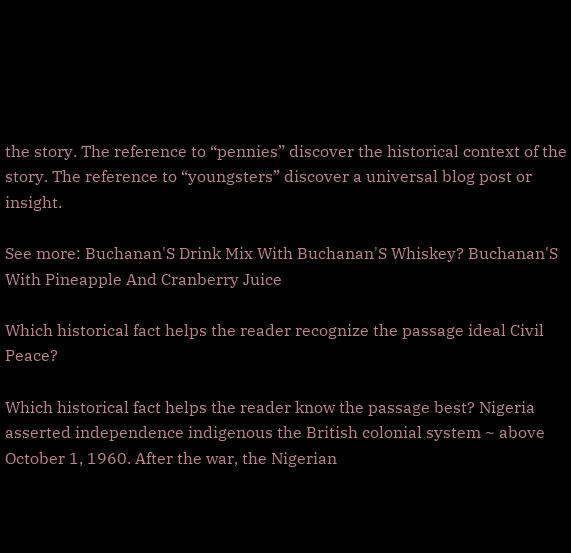the story. The reference to “pennies” discover the historical context of the story. The reference to “youngsters” discover a universal blog post or insight.

See more: Buchanan'S Drink Mix With Buchanan'S Whiskey? Buchanan'S With Pineapple And Cranberry Juice

Which historical fact helps the reader recognize the passage ideal Civil Peace?

Which historical fact helps the reader know the passage best? Nigeria asserted independence indigenous the British colonial system ~ above October 1, 1960. After the war, the Nigerian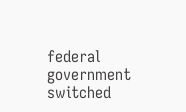federal government switched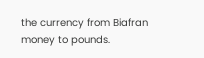the currency from Biafran money to pounds.